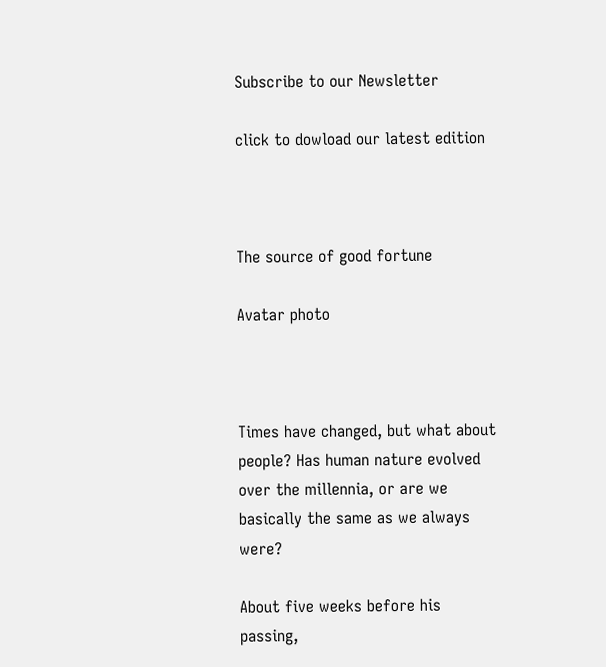Subscribe to our Newsletter

click to dowload our latest edition



The source of good fortune

Avatar photo



Times have changed, but what about people? Has human nature evolved over the millennia, or are we basically the same as we always were?

About five weeks before his passing,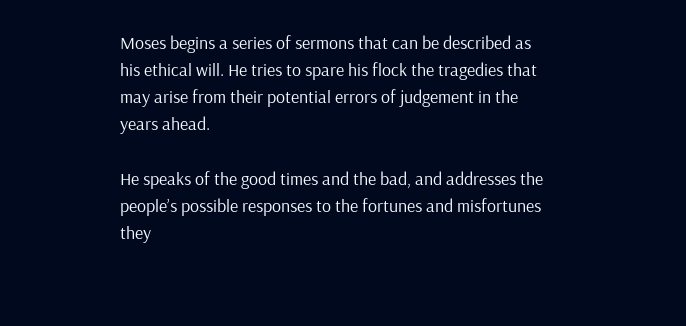Moses begins a series of sermons that can be described as his ethical will. He tries to spare his flock the tragedies that may arise from their potential errors of judgement in the years ahead.

He speaks of the good times and the bad, and addresses the people’s possible responses to the fortunes and misfortunes they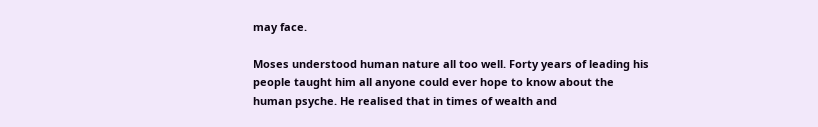may face.

Moses understood human nature all too well. Forty years of leading his people taught him all anyone could ever hope to know about the human psyche. He realised that in times of wealth and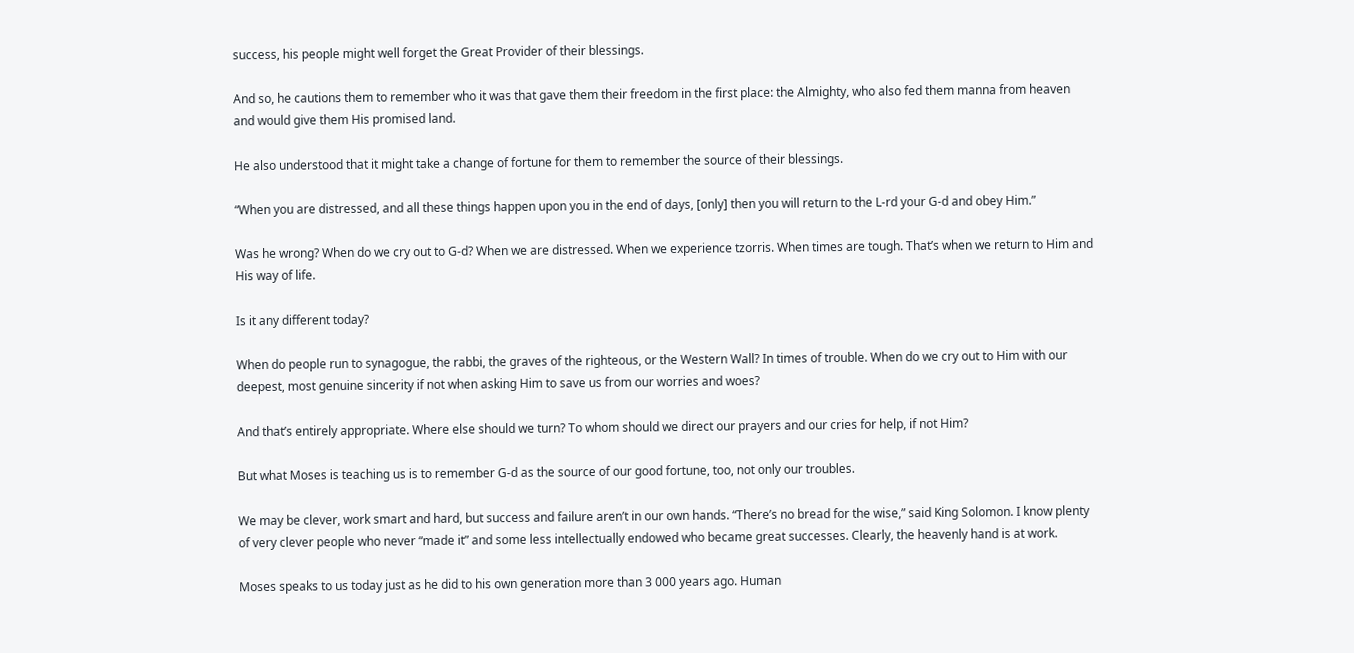success, his people might well forget the Great Provider of their blessings.

And so, he cautions them to remember who it was that gave them their freedom in the first place: the Almighty, who also fed them manna from heaven and would give them His promised land.

He also understood that it might take a change of fortune for them to remember the source of their blessings.

“When you are distressed, and all these things happen upon you in the end of days, [only] then you will return to the L-rd your G-d and obey Him.”

Was he wrong? When do we cry out to G-d? When we are distressed. When we experience tzorris. When times are tough. That’s when we return to Him and His way of life.

Is it any different today?

When do people run to synagogue, the rabbi, the graves of the righteous, or the Western Wall? In times of trouble. When do we cry out to Him with our deepest, most genuine sincerity if not when asking Him to save us from our worries and woes?

And that’s entirely appropriate. Where else should we turn? To whom should we direct our prayers and our cries for help, if not Him?

But what Moses is teaching us is to remember G-d as the source of our good fortune, too, not only our troubles.

We may be clever, work smart and hard, but success and failure aren’t in our own hands. “There’s no bread for the wise,” said King Solomon. I know plenty of very clever people who never “made it” and some less intellectually endowed who became great successes. Clearly, the heavenly hand is at work.

Moses speaks to us today just as he did to his own generation more than 3 000 years ago. Human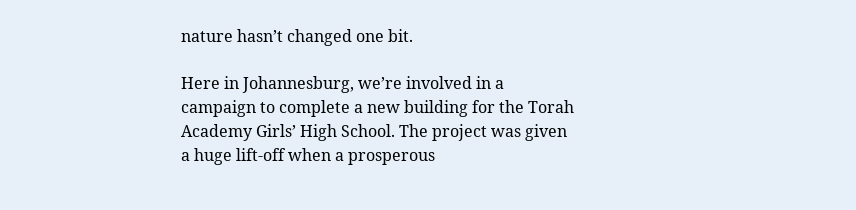nature hasn’t changed one bit.

Here in Johannesburg, we’re involved in a campaign to complete a new building for the Torah Academy Girls’ High School. The project was given a huge lift-off when a prosperous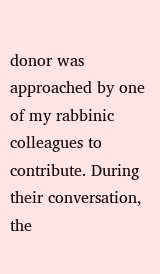donor was approached by one of my rabbinic colleagues to contribute. During their conversation, the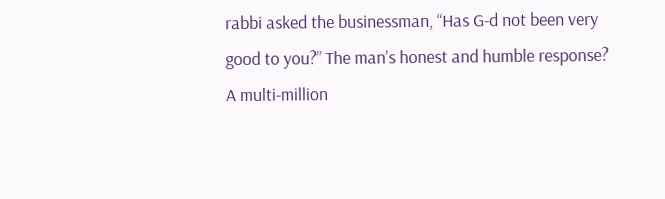rabbi asked the businessman, “Has G-d not been very good to you?” The man’s honest and humble response? A multi-million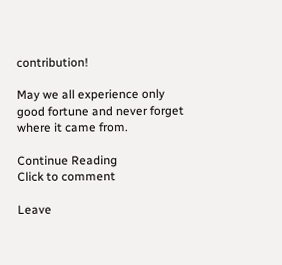contribution!

May we all experience only good fortune and never forget where it came from.

Continue Reading
Click to comment

Leave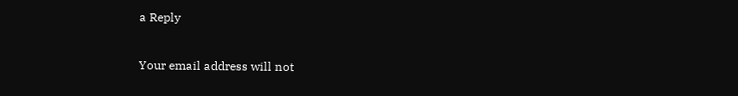a Reply

Your email address will not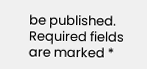be published. Required fields are marked *